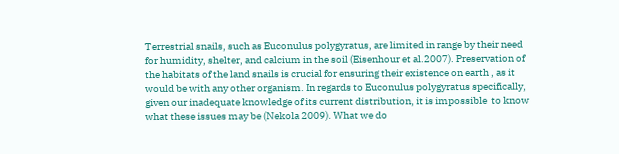Terrestrial snails, such as Euconulus polygyratus, are limited in range by their need for humidity, shelter, and calcium in the soil (Eisenhour et al.2007). Preservation of the habitats of the land snails is crucial for ensuring their existence on earth , as it would be with any other organism. In regards to Euconulus polygyratus specifically, given our inadequate knowledge of its current distribution, it is impossible  to know what these issues may be (Nekola 2009). What we do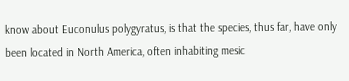know about Euconulus polygyratus, is that the species, thus far, have only been located in North America, often inhabiting mesic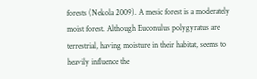forests (Nekola 2009). A mesic forest is a moderately moist forest. Although Euconulus polygyratus are terrestrial, having moisture in their habitat, seems to heavily influence the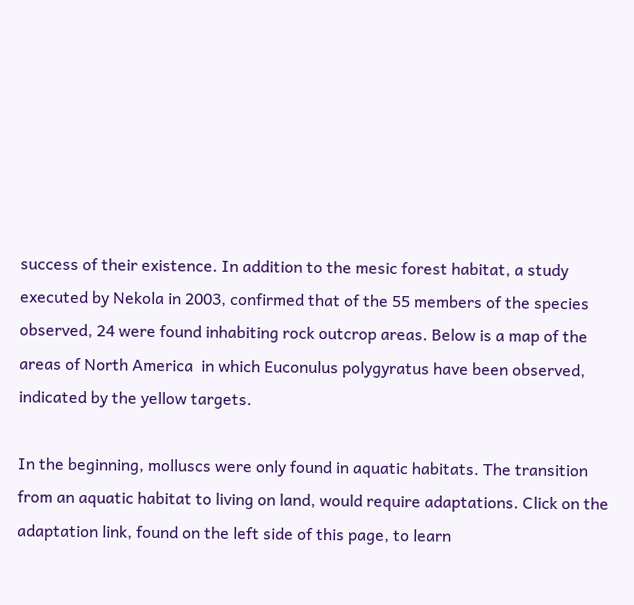success of their existence. In addition to the mesic forest habitat, a study executed by Nekola in 2003, confirmed that of the 55 members of the species observed, 24 were found inhabiting rock outcrop areas. Below is a map of the areas of North America  in which Euconulus polygyratus have been observed, indicated by the yellow targets.

In the beginning, molluscs were only found in aquatic habitats. The transition from an aquatic habitat to living on land, would require adaptations. Click on the adaptation link, found on the left side of this page, to learn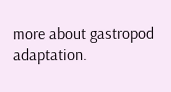more about gastropod adaptation.